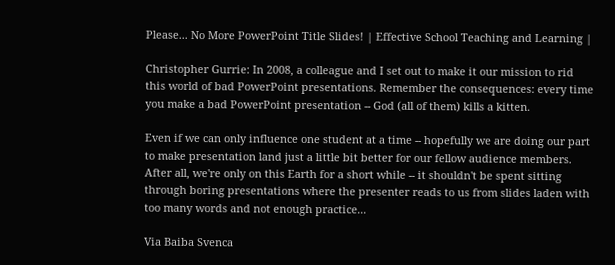Please... No More PowerPoint Title Slides! | Effective School Teaching and Learning |

Christopher Gurrie: In 2008, a colleague and I set out to make it our mission to rid this world of bad PowerPoint presentations. Remember the consequences: every time you make a bad PowerPoint presentation -- God (all of them) kills a kitten.

Even if we can only influence one student at a time -- hopefully we are doing our part to make presentation land just a little bit better for our fellow audience members. After all, we're only on this Earth for a short while -- it shouldn't be spent sitting through boring presentations where the presenter reads to us from slides laden with too many words and not enough practice...

Via Baiba Svenca